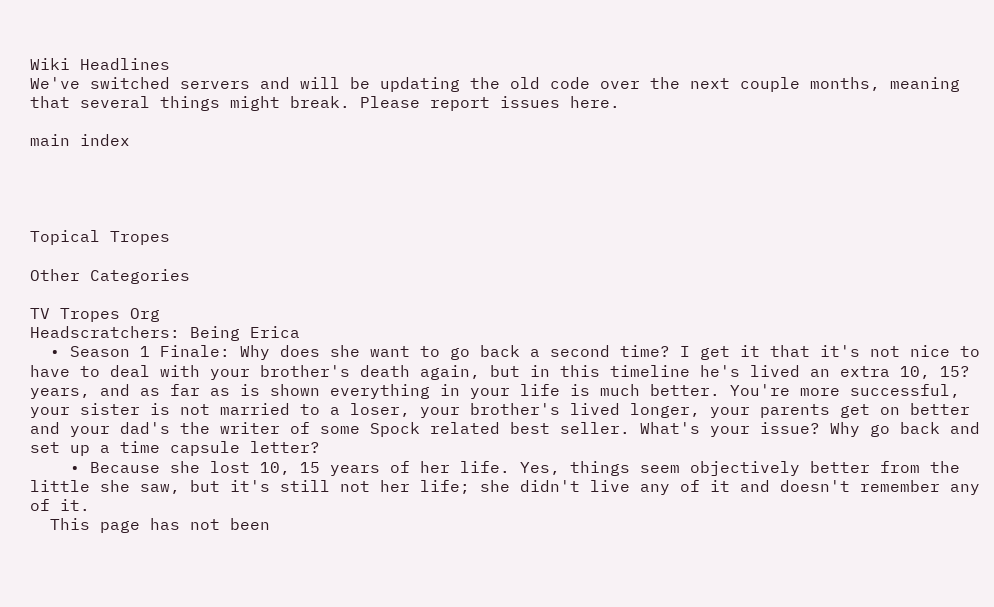Wiki Headlines
We've switched servers and will be updating the old code over the next couple months, meaning that several things might break. Please report issues here.

main index




Topical Tropes

Other Categories

TV Tropes Org
Headscratchers: Being Erica
  • Season 1 Finale: Why does she want to go back a second time? I get it that it's not nice to have to deal with your brother's death again, but in this timeline he's lived an extra 10, 15? years, and as far as is shown everything in your life is much better. You're more successful, your sister is not married to a loser, your brother's lived longer, your parents get on better and your dad's the writer of some Spock related best seller. What's your issue? Why go back and set up a time capsule letter?
    • Because she lost 10, 15 years of her life. Yes, things seem objectively better from the little she saw, but it's still not her life; she didn't live any of it and doesn't remember any of it.
  This page has not been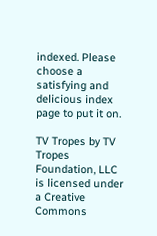indexed. Please choose a satisfying and delicious index page to put it on.

TV Tropes by TV Tropes Foundation, LLC is licensed under a Creative Commons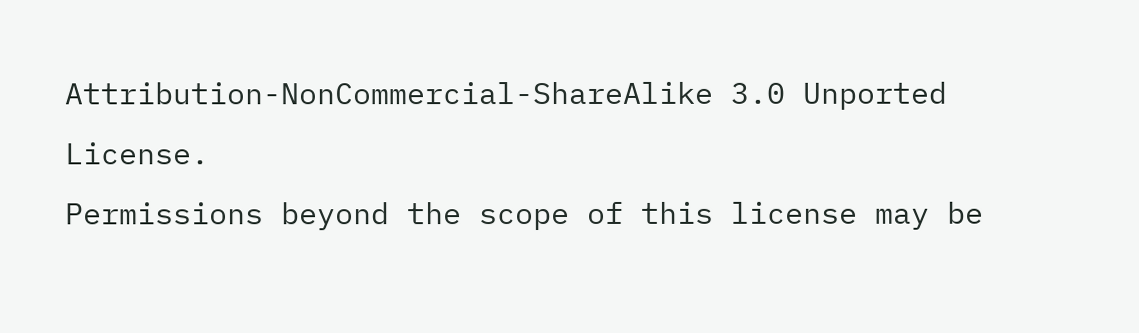Attribution-NonCommercial-ShareAlike 3.0 Unported License.
Permissions beyond the scope of this license may be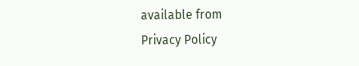available from
Privacy Policy